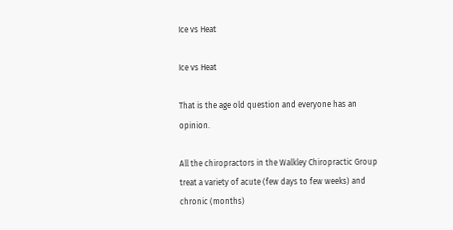Ice vs Heat

Ice vs Heat

That is the age old question and everyone has an opinion.

All the chiropractors in the Walkley Chiropractic Group treat a variety of acute (few days to few weeks) and chronic (months)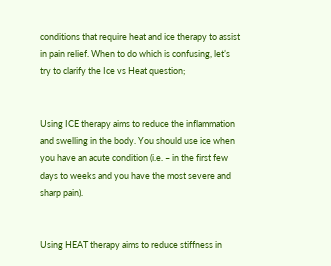conditions that require heat and ice therapy to assist in pain relief. When to do which is confusing, let’s try to clarify the Ice vs Heat question;


Using ICE therapy aims to reduce the inflammation and swelling in the body. You should use ice when you have an acute condition (i.e. – in the first few days to weeks and you have the most severe and sharp pain).


Using HEAT therapy aims to reduce stiffness in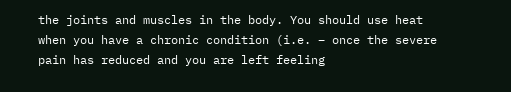the joints and muscles in the body. You should use heat when you have a chronic condition (i.e. – once the severe pain has reduced and you are left feeling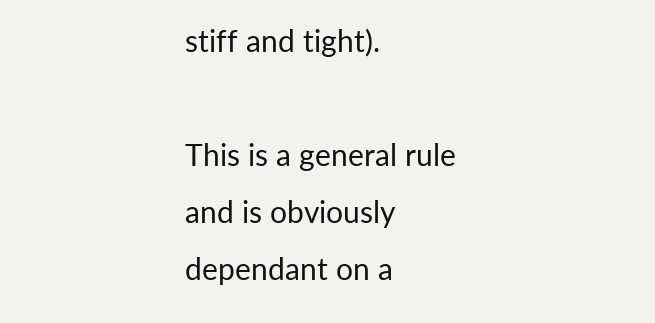stiff and tight).

This is a general rule and is obviously dependant on a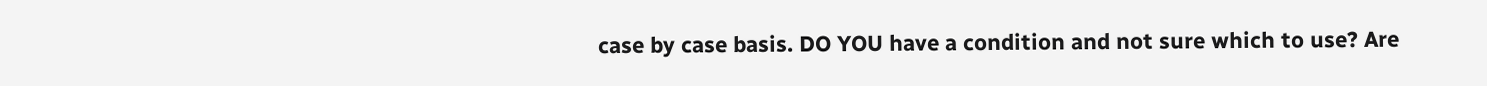case by case basis. DO YOU have a condition and not sure which to use? Are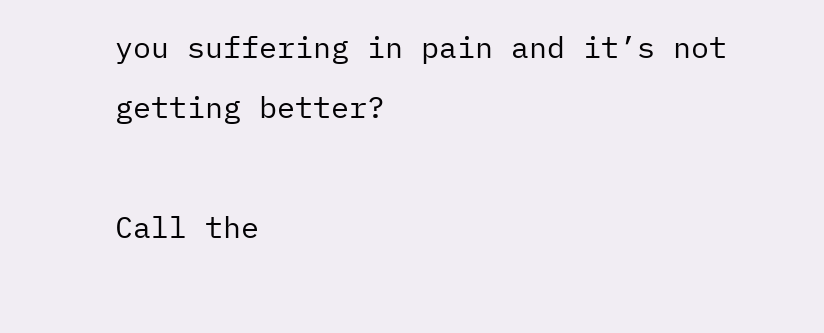you suffering in pain and it’s not getting better?

Call the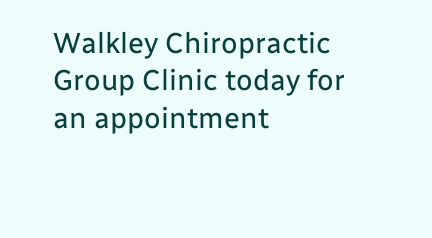Walkley Chiropractic Group Clinic today for an appointment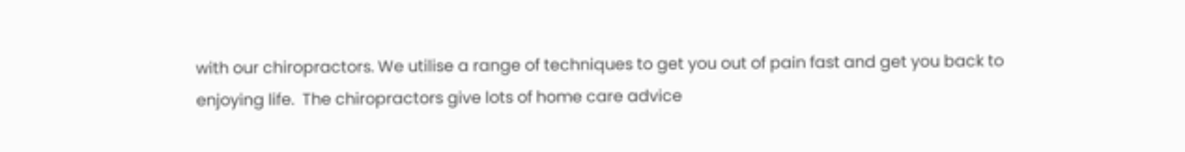with our chiropractors. We utilise a range of techniques to get you out of pain fast and get you back to enjoying life.  The chiropractors give lots of home care advice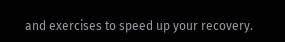and exercises to speed up your recovery.